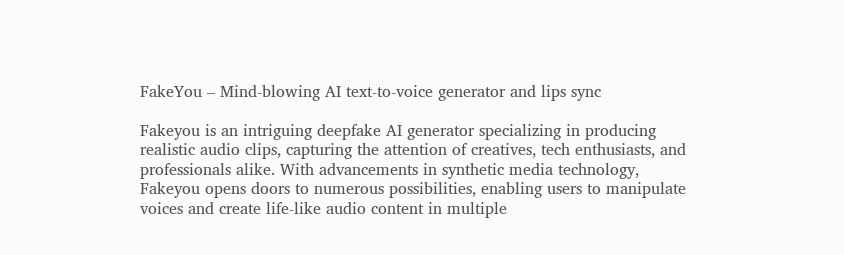FakeYou – Mind-blowing AI text-to-voice generator and lips sync

Fakeyou is an intriguing deepfake AI generator specializing in producing realistic audio clips, capturing the attention of creatives, tech enthusiasts, and professionals alike. With advancements in synthetic media technology, Fakeyou opens doors to numerous possibilities, enabling users to manipulate voices and create life-like audio content in multiple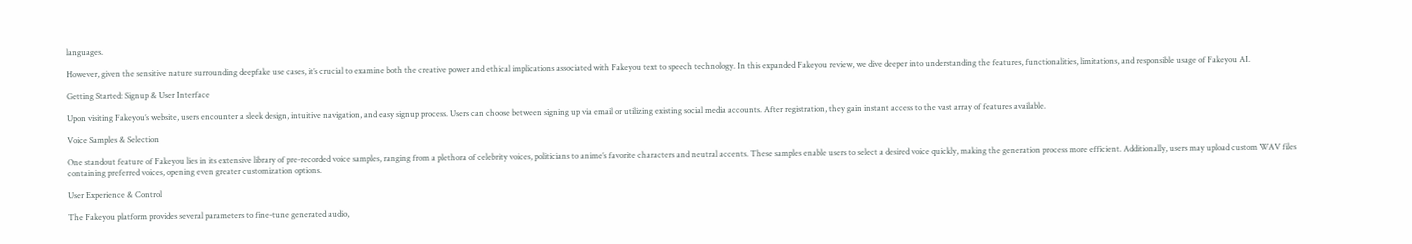languages.

However, given the sensitive nature surrounding deepfake use cases, it’s crucial to examine both the creative power and ethical implications associated with Fakeyou text to speech technology. In this expanded Fakeyou review, we dive deeper into understanding the features, functionalities, limitations, and responsible usage of Fakeyou AI.

Getting Started: Signup & User Interface

Upon visiting Fakeyou’s website, users encounter a sleek design, intuitive navigation, and easy signup process. Users can choose between signing up via email or utilizing existing social media accounts. After registration, they gain instant access to the vast array of features available.

Voice Samples & Selection

One standout feature of Fakeyou lies in its extensive library of pre-recorded voice samples, ranging from a plethora of celebrity voices, politicians to anime’s favorite characters and neutral accents. These samples enable users to select a desired voice quickly, making the generation process more efficient. Additionally, users may upload custom WAV files containing preferred voices, opening even greater customization options.

User Experience & Control

The Fakeyou platform provides several parameters to fine-tune generated audio,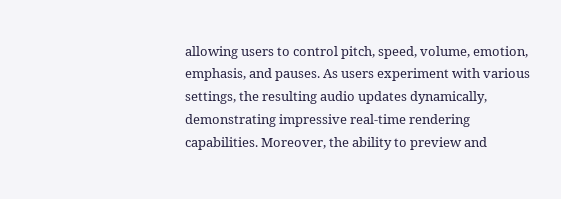allowing users to control pitch, speed, volume, emotion, emphasis, and pauses. As users experiment with various settings, the resulting audio updates dynamically, demonstrating impressive real-time rendering capabilities. Moreover, the ability to preview and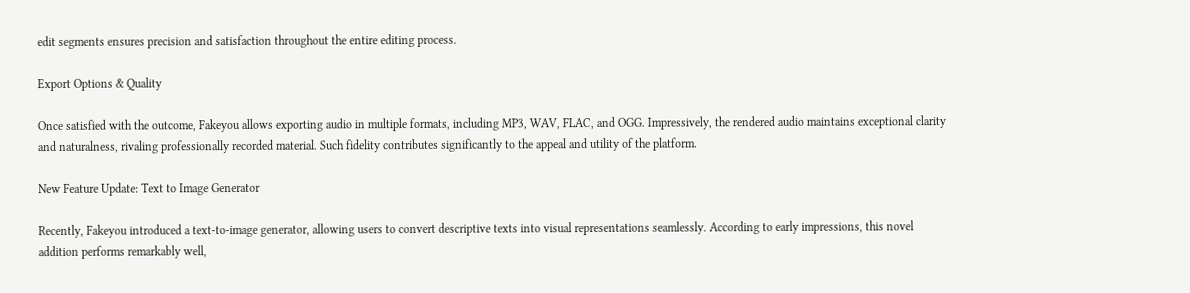edit segments ensures precision and satisfaction throughout the entire editing process.

Export Options & Quality

Once satisfied with the outcome, Fakeyou allows exporting audio in multiple formats, including MP3, WAV, FLAC, and OGG. Impressively, the rendered audio maintains exceptional clarity and naturalness, rivaling professionally recorded material. Such fidelity contributes significantly to the appeal and utility of the platform.

New Feature Update: Text to Image Generator

Recently, Fakeyou introduced a text-to-image generator, allowing users to convert descriptive texts into visual representations seamlessly. According to early impressions, this novel addition performs remarkably well,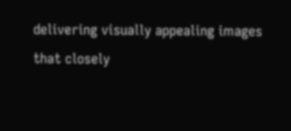delivering visually appealing images that closely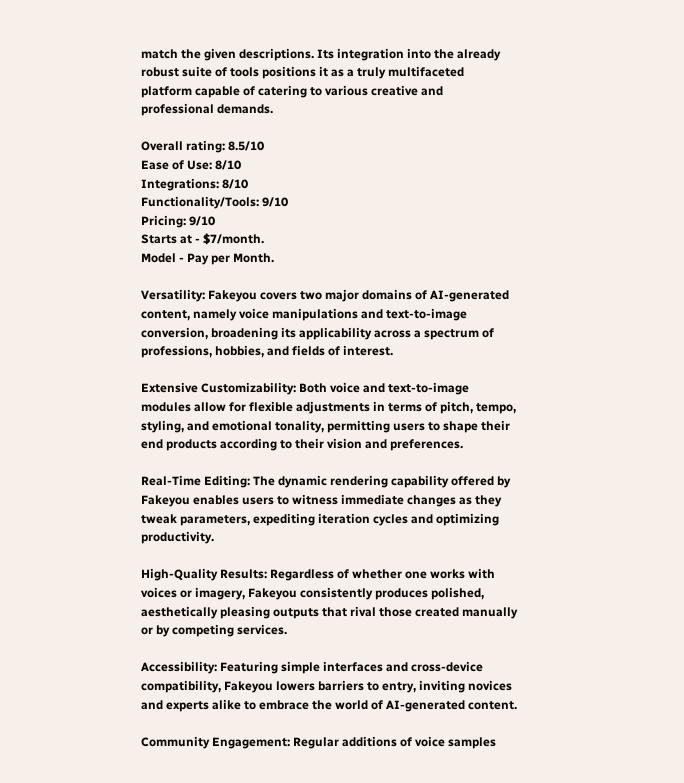match the given descriptions. Its integration into the already robust suite of tools positions it as a truly multifaceted platform capable of catering to various creative and professional demands.

Overall rating: 8.5/10
Ease of Use: 8/10
Integrations: 8/10
Functionality/Tools: 9/10
Pricing: 9/10
Starts at - $7/month.
Model - Pay per Month.

Versatility: Fakeyou covers two major domains of AI-generated content, namely voice manipulations and text-to-image conversion, broadening its applicability across a spectrum of professions, hobbies, and fields of interest.

Extensive Customizability: Both voice and text-to-image modules allow for flexible adjustments in terms of pitch, tempo, styling, and emotional tonality, permitting users to shape their end products according to their vision and preferences.

Real-Time Editing: The dynamic rendering capability offered by Fakeyou enables users to witness immediate changes as they tweak parameters, expediting iteration cycles and optimizing productivity.

High-Quality Results: Regardless of whether one works with voices or imagery, Fakeyou consistently produces polished, aesthetically pleasing outputs that rival those created manually or by competing services.

Accessibility: Featuring simple interfaces and cross-device compatibility, Fakeyou lowers barriers to entry, inviting novices and experts alike to embrace the world of AI-generated content.

Community Engagement: Regular additions of voice samples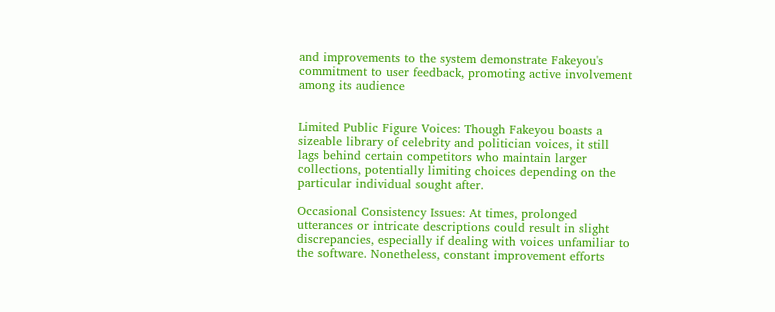and improvements to the system demonstrate Fakeyou's commitment to user feedback, promoting active involvement among its audience


Limited Public Figure Voices: Though Fakeyou boasts a sizeable library of celebrity and politician voices, it still lags behind certain competitors who maintain larger collections, potentially limiting choices depending on the particular individual sought after.

Occasional Consistency Issues: At times, prolonged utterances or intricate descriptions could result in slight discrepancies, especially if dealing with voices unfamiliar to the software. Nonetheless, constant improvement efforts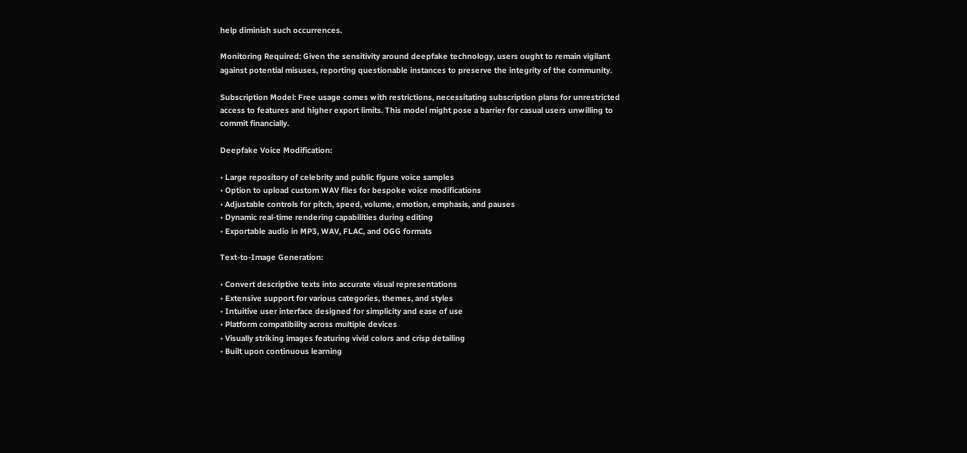help diminish such occurrences.

Monitoring Required: Given the sensitivity around deepfake technology, users ought to remain vigilant against potential misuses, reporting questionable instances to preserve the integrity of the community.

Subscription Model: Free usage comes with restrictions, necessitating subscription plans for unrestricted access to features and higher export limits. This model might pose a barrier for casual users unwilling to commit financially.

Deepfake Voice Modification:

• Large repository of celebrity and public figure voice samples
• Option to upload custom WAV files for bespoke voice modifications
• Adjustable controls for pitch, speed, volume, emotion, emphasis, and pauses
• Dynamic real-time rendering capabilities during editing
• Exportable audio in MP3, WAV, FLAC, and OGG formats

Text-to-Image Generation:

• Convert descriptive texts into accurate visual representations
• Extensive support for various categories, themes, and styles
• Intuitive user interface designed for simplicity and ease of use
• Platform compatibility across multiple devices
• Visually striking images featuring vivid colors and crisp detailing
• Built upon continuous learning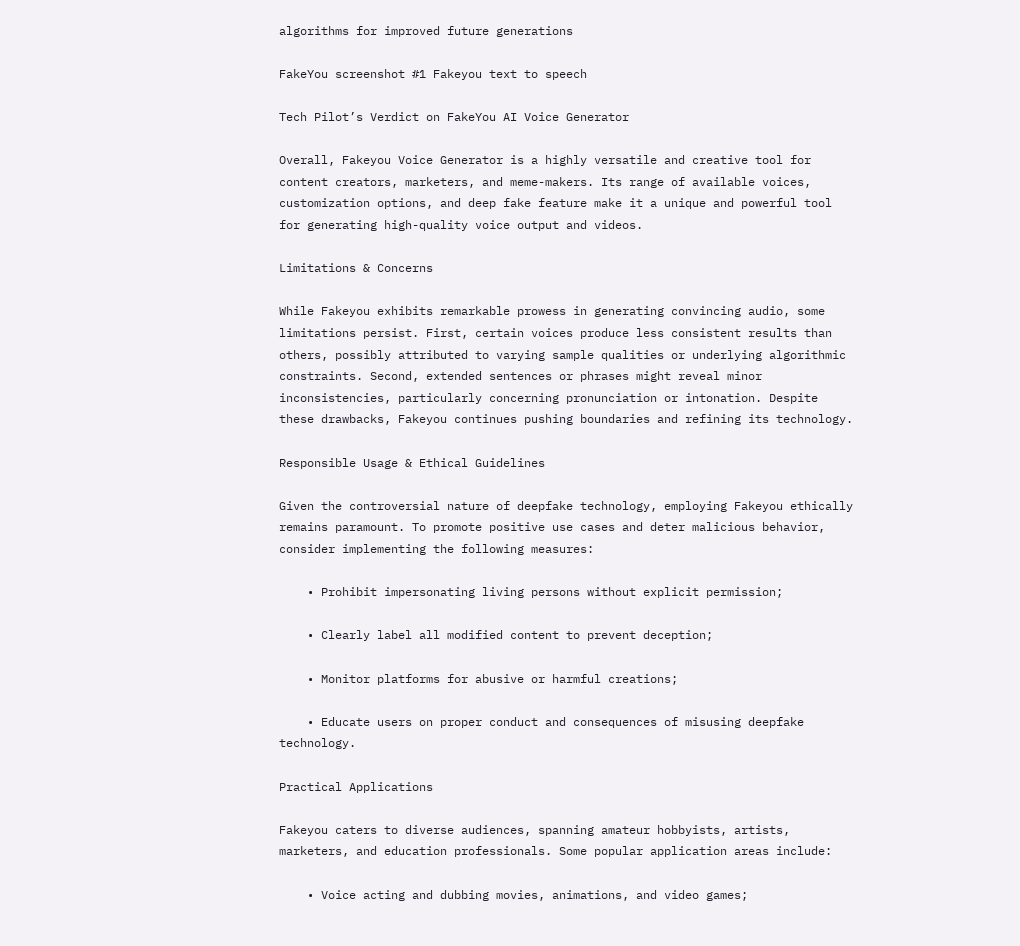algorithms for improved future generations

FakeYou screenshot #1 Fakeyou text to speech

Tech Pilot’s Verdict on FakeYou AI Voice Generator

Overall, Fakeyou Voice Generator is a highly versatile and creative tool for content creators, marketers, and meme-makers. Its range of available voices, customization options, and deep fake feature make it a unique and powerful tool for generating high-quality voice output and videos.

Limitations & Concerns

While Fakeyou exhibits remarkable prowess in generating convincing audio, some limitations persist. First, certain voices produce less consistent results than others, possibly attributed to varying sample qualities or underlying algorithmic constraints. Second, extended sentences or phrases might reveal minor inconsistencies, particularly concerning pronunciation or intonation. Despite these drawbacks, Fakeyou continues pushing boundaries and refining its technology.

Responsible Usage & Ethical Guidelines

Given the controversial nature of deepfake technology, employing Fakeyou ethically remains paramount. To promote positive use cases and deter malicious behavior, consider implementing the following measures:

    • Prohibit impersonating living persons without explicit permission;

    • Clearly label all modified content to prevent deception;

    • Monitor platforms for abusive or harmful creations;

    • Educate users on proper conduct and consequences of misusing deepfake technology.

Practical Applications

Fakeyou caters to diverse audiences, spanning amateur hobbyists, artists, marketers, and education professionals. Some popular application areas include:

    • Voice acting and dubbing movies, animations, and video games;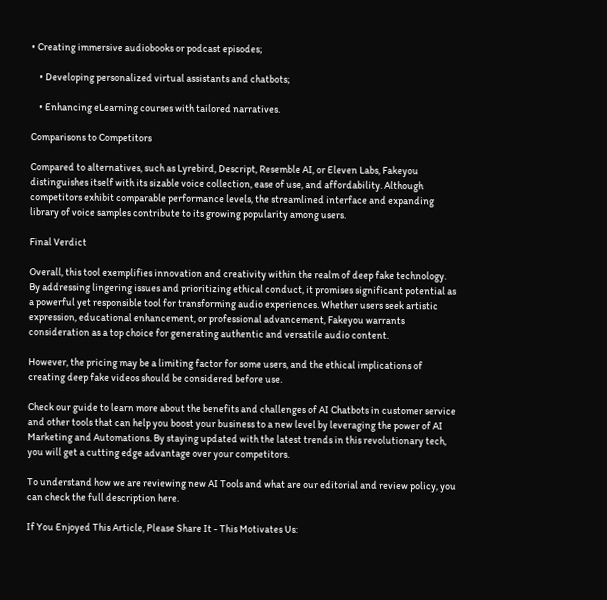• Creating immersive audiobooks or podcast episodes;

    • Developing personalized virtual assistants and chatbots;

    • Enhancing eLearning courses with tailored narratives.

Comparisons to Competitors

Compared to alternatives, such as Lyrebird, Descript, Resemble AI, or Eleven Labs, Fakeyou distinguishes itself with its sizable voice collection, ease of use, and affordability. Although competitors exhibit comparable performance levels, the streamlined interface and expanding library of voice samples contribute to its growing popularity among users.

Final Verdict

Overall, this tool exemplifies innovation and creativity within the realm of deep fake technology. By addressing lingering issues and prioritizing ethical conduct, it promises significant potential as a powerful yet responsible tool for transforming audio experiences. Whether users seek artistic expression, educational enhancement, or professional advancement, Fakeyou warrants consideration as a top choice for generating authentic and versatile audio content.

However, the pricing may be a limiting factor for some users, and the ethical implications of creating deep fake videos should be considered before use.

Check our guide to learn more about the benefits and challenges of AI Chatbots in customer service and other tools that can help you boost your business to a new level by leveraging the power of AI Marketing and Automations. By staying updated with the latest trends in this revolutionary tech, you will get a cutting edge advantage over your competitors.

To understand how we are reviewing new AI Tools and what are our editorial and review policy, you can check the full description here.

If You Enjoyed This Article, Please Share It - This Motivates Us: